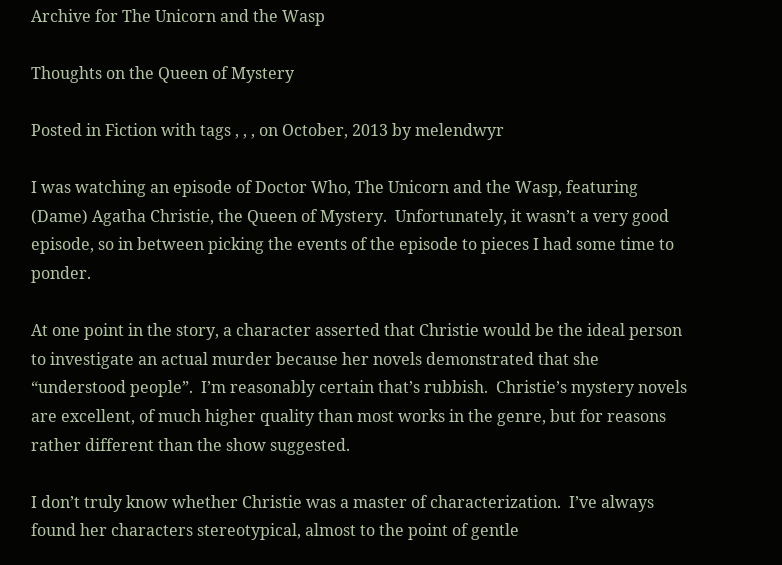Archive for The Unicorn and the Wasp

Thoughts on the Queen of Mystery

Posted in Fiction with tags , , , on October, 2013 by melendwyr

I was watching an episode of Doctor Who, The Unicorn and the Wasp, featuring (Dame) Agatha Christie, the Queen of Mystery.  Unfortunately, it wasn’t a very good episode, so in between picking the events of the episode to pieces I had some time to ponder.

At one point in the story, a character asserted that Christie would be the ideal person to investigate an actual murder because her novels demonstrated that she “understood people”.  I’m reasonably certain that’s rubbish.  Christie’s mystery novels are excellent, of much higher quality than most works in the genre, but for reasons rather different than the show suggested.

I don’t truly know whether Christie was a master of characterization.  I’ve always found her characters stereotypical, almost to the point of gentle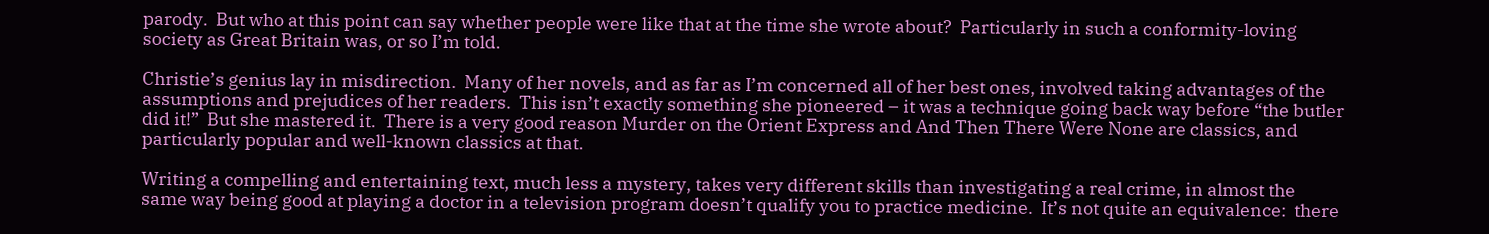parody.  But who at this point can say whether people were like that at the time she wrote about?  Particularly in such a conformity-loving society as Great Britain was, or so I’m told.

Christie’s genius lay in misdirection.  Many of her novels, and as far as I’m concerned all of her best ones, involved taking advantages of the assumptions and prejudices of her readers.  This isn’t exactly something she pioneered – it was a technique going back way before “the butler did it!”  But she mastered it.  There is a very good reason Murder on the Orient Express and And Then There Were None are classics, and particularly popular and well-known classics at that.

Writing a compelling and entertaining text, much less a mystery, takes very different skills than investigating a real crime, in almost the same way being good at playing a doctor in a television program doesn’t qualify you to practice medicine.  It’s not quite an equivalence:  there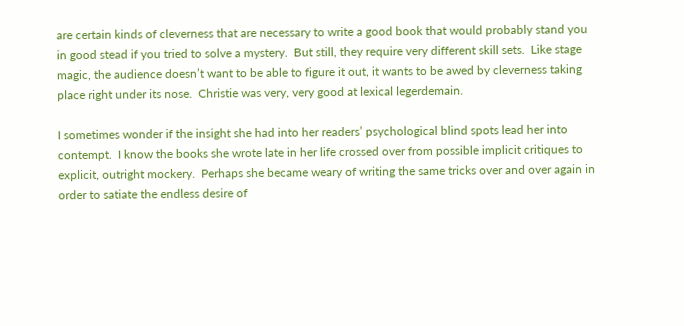are certain kinds of cleverness that are necessary to write a good book that would probably stand you in good stead if you tried to solve a mystery.  But still, they require very different skill sets.  Like stage magic, the audience doesn’t want to be able to figure it out, it wants to be awed by cleverness taking place right under its nose.  Christie was very, very good at lexical legerdemain.

I sometimes wonder if the insight she had into her readers’ psychological blind spots lead her into contempt.  I know the books she wrote late in her life crossed over from possible implicit critiques to explicit, outright mockery.  Perhaps she became weary of writing the same tricks over and over again in order to satiate the endless desire of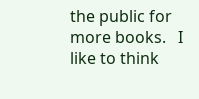the public for more books.   I like to think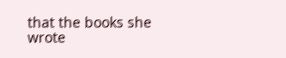that the books she wrote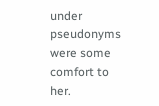under pseudonyms were some comfort to her.